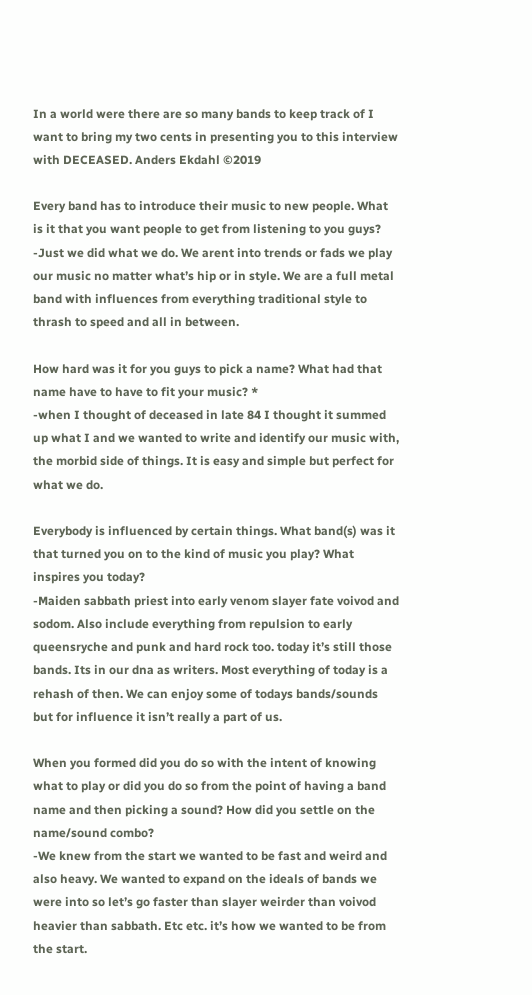In a world were there are so many bands to keep track of I want to bring my two cents in presenting you to this interview with DECEASED. Anders Ekdahl ©2019

Every band has to introduce their music to new people. What is it that you want people to get from listening to you guys?
-Just we did what we do. We arent into trends or fads we play our music no matter what’s hip or in style. We are a full metal band with influences from everything traditional style to thrash to speed and all in between.

How hard was it for you guys to pick a name? What had that name have to have to fit your music? *
-when I thought of deceased in late 84 I thought it summed up what I and we wanted to write and identify our music with, the morbid side of things. It is easy and simple but perfect for what we do.

Everybody is influenced by certain things. What band(s) was it that turned you on to the kind of music you play? What inspires you today?
-Maiden sabbath priest into early venom slayer fate voivod and sodom. Also include everything from repulsion to early queensryche and punk and hard rock too. today it’s still those bands. Its in our dna as writers. Most everything of today is a rehash of then. We can enjoy some of todays bands/sounds but for influence it isn’t really a part of us.

When you formed did you do so with the intent of knowing what to play or did you do so from the point of having a band name and then picking a sound? How did you settle on the name/sound combo?
-We knew from the start we wanted to be fast and weird and also heavy. We wanted to expand on the ideals of bands we were into so let’s go faster than slayer weirder than voivod heavier than sabbath. Etc etc. it’s how we wanted to be from the start.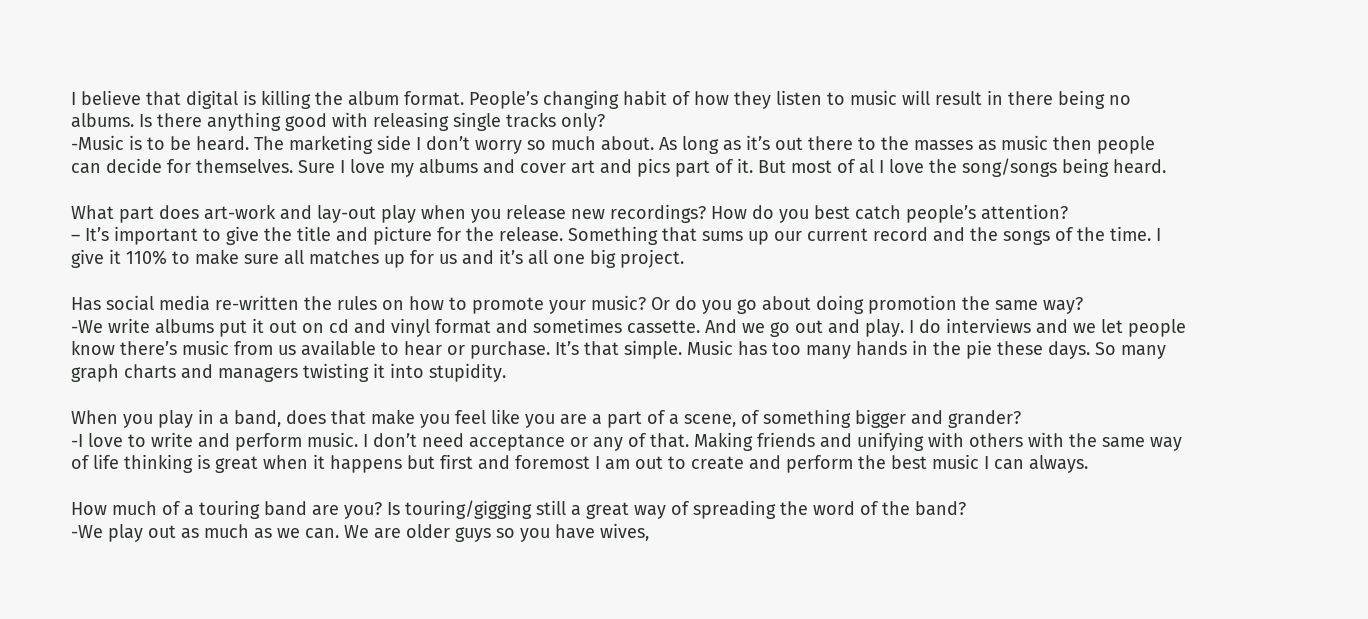I believe that digital is killing the album format. People’s changing habit of how they listen to music will result in there being no albums. Is there anything good with releasing single tracks only?
-Music is to be heard. The marketing side I don’t worry so much about. As long as it’s out there to the masses as music then people can decide for themselves. Sure I love my albums and cover art and pics part of it. But most of al I love the song/songs being heard.

What part does art-work and lay-out play when you release new recordings? How do you best catch people’s attention?
– It’s important to give the title and picture for the release. Something that sums up our current record and the songs of the time. I give it 110% to make sure all matches up for us and it’s all one big project.

Has social media re-written the rules on how to promote your music? Or do you go about doing promotion the same way?
-We write albums put it out on cd and vinyl format and sometimes cassette. And we go out and play. I do interviews and we let people know there’s music from us available to hear or purchase. It’s that simple. Music has too many hands in the pie these days. So many graph charts and managers twisting it into stupidity.

When you play in a band, does that make you feel like you are a part of a scene, of something bigger and grander?
-I love to write and perform music. I don’t need acceptance or any of that. Making friends and unifying with others with the same way of life thinking is great when it happens but first and foremost I am out to create and perform the best music I can always.

How much of a touring band are you? Is touring/gigging still a great way of spreading the word of the band?
-We play out as much as we can. We are older guys so you have wives,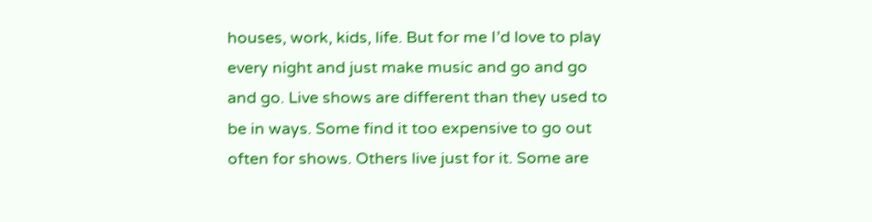houses, work, kids, life. But for me I’d love to play every night and just make music and go and go and go. Live shows are different than they used to be in ways. Some find it too expensive to go out often for shows. Others live just for it. Some are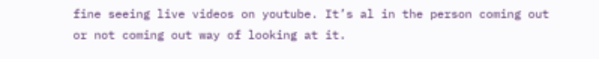fine seeing live videos on youtube. It’s al in the person coming out or not coming out way of looking at it.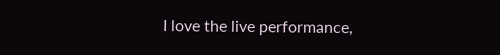I love the live performance,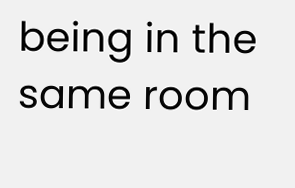being in the same room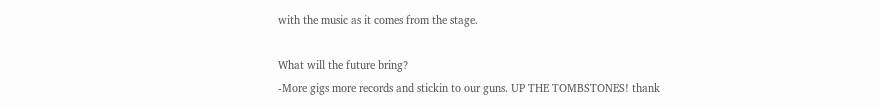with the music as it comes from the stage.

What will the future bring?
-More gigs more records and stickin to our guns. UP THE TOMBSTONES! thank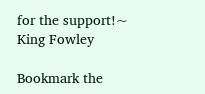for the support!~ King Fowley

Bookmark the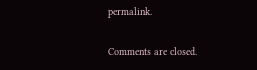permalink.

Comments are closed.